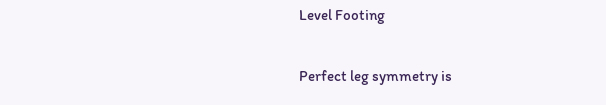Level Footing

Perfect leg symmetry is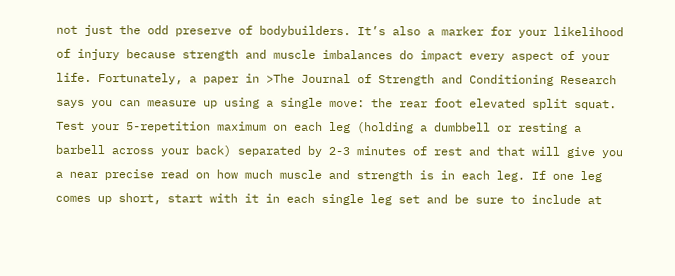not just the odd preserve of bodybuilders. It’s also a marker for your likelihood of injury because strength and muscle imbalances do impact every aspect of your life. Fortunately, a paper in >The Journal of Strength and Conditioning Research says you can measure up using a single move: the rear foot elevated split squat. Test your 5-repetition maximum on each leg (holding a dumbbell or resting a barbell across your back) separated by 2-3 minutes of rest and that will give you a near precise read on how much muscle and strength is in each leg. If one leg comes up short, start with it in each single leg set and be sure to include at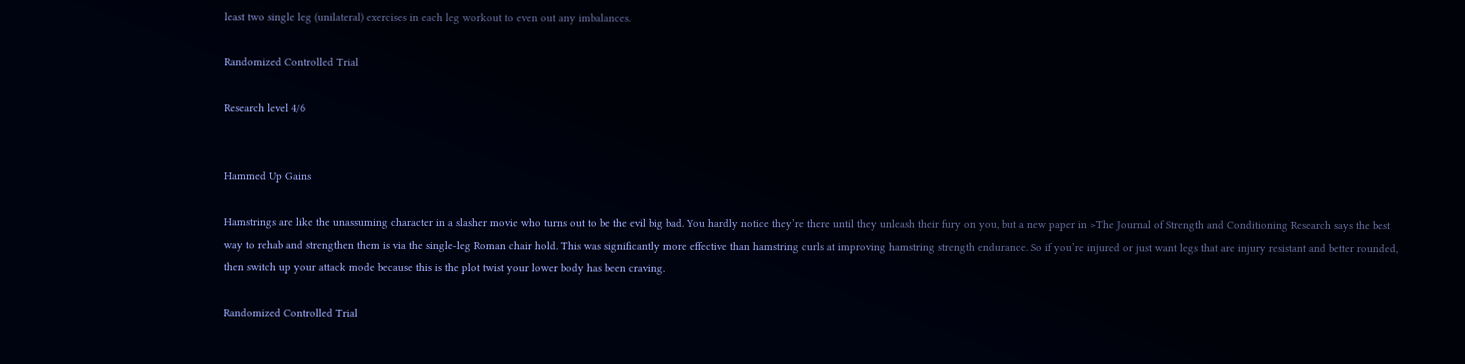least two single leg (unilateral) exercises in each leg workout to even out any imbalances.

Randomized Controlled Trial

Research level 4/6


Hammed Up Gains

Hamstrings are like the unassuming character in a slasher movie who turns out to be the evil big bad. You hardly notice they’re there until they unleash their fury on you, but a new paper in >The Journal of Strength and Conditioning Research says the best way to rehab and strengthen them is via the single-leg Roman chair hold. This was significantly more effective than hamstring curls at improving hamstring strength endurance. So if you’re injured or just want legs that are injury resistant and better rounded, then switch up your attack mode because this is the plot twist your lower body has been craving.

Randomized Controlled Trial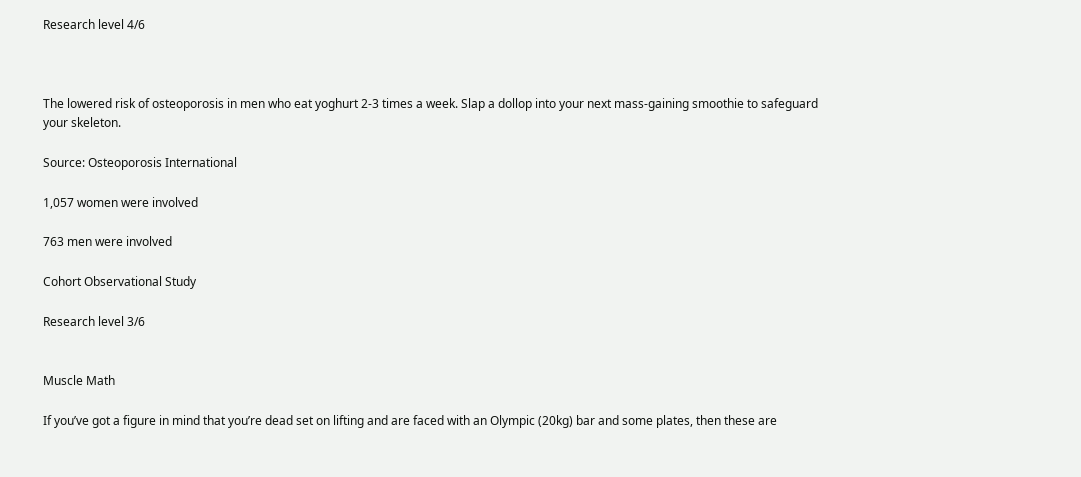Research level 4/6



The lowered risk of osteoporosis in men who eat yoghurt 2-3 times a week. Slap a dollop into your next mass-gaining smoothie to safeguard your skeleton.

Source: Osteoporosis International

1,057 women were involved

763 men were involved

Cohort Observational Study

Research level 3/6


Muscle Math

If you’ve got a figure in mind that you’re dead set on lifting and are faced with an Olympic (20kg) bar and some plates, then these are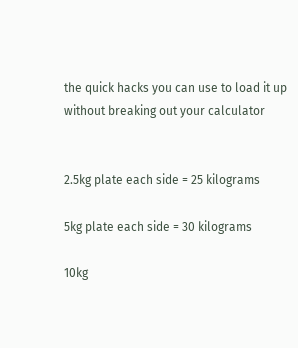the quick hacks you can use to load it up without breaking out your calculator


2.5kg plate each side = 25 kilograms

5kg plate each side = 30 kilograms

10kg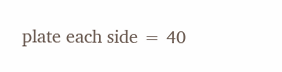plate each side = 40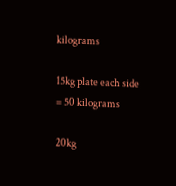kilograms

15kg plate each side = 50 kilograms

20kg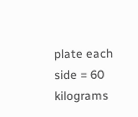plate each side = 60 kilograms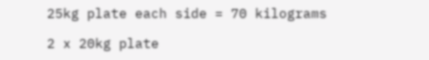25kg plate each side = 70 kilograms

2 x 20kg plate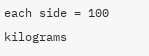each side = 100 kilograms